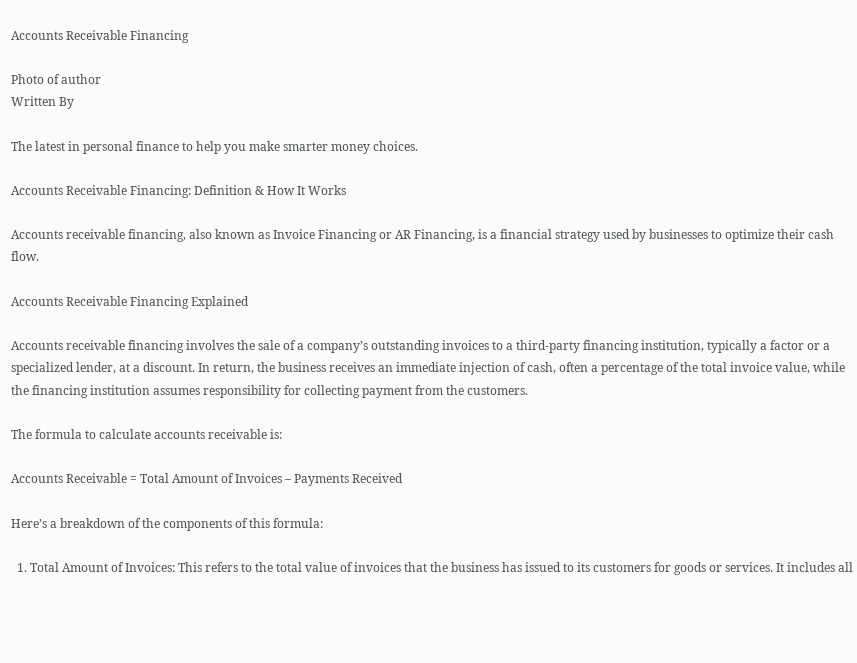Accounts Receivable Financing

Photo of author
Written By

The latest in personal finance to help you make smarter money choices.

Accounts Receivable Financing: Definition & How It Works

Accounts receivable financing, also known as Invoice Financing or AR Financing, is a financial strategy used by businesses to optimize their cash flow.

Accounts Receivable Financing Explained

Accounts receivable financing involves the sale of a company’s outstanding invoices to a third-party financing institution, typically a factor or a specialized lender, at a discount. In return, the business receives an immediate injection of cash, often a percentage of the total invoice value, while the financing institution assumes responsibility for collecting payment from the customers.

The formula to calculate accounts receivable is:

Accounts Receivable = Total Amount of Invoices – Payments Received

Here’s a breakdown of the components of this formula:

  1. Total Amount of Invoices: This refers to the total value of invoices that the business has issued to its customers for goods or services. It includes all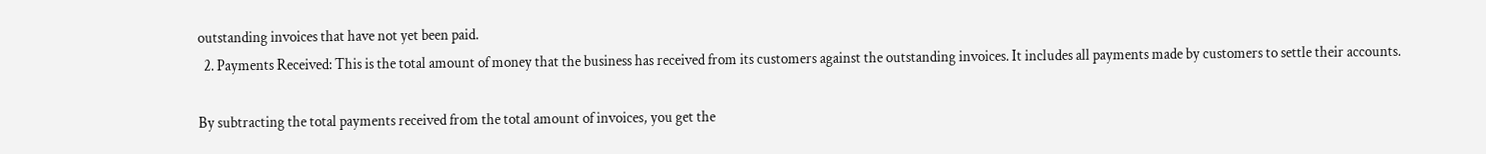outstanding invoices that have not yet been paid.
  2. Payments Received: This is the total amount of money that the business has received from its customers against the outstanding invoices. It includes all payments made by customers to settle their accounts.

By subtracting the total payments received from the total amount of invoices, you get the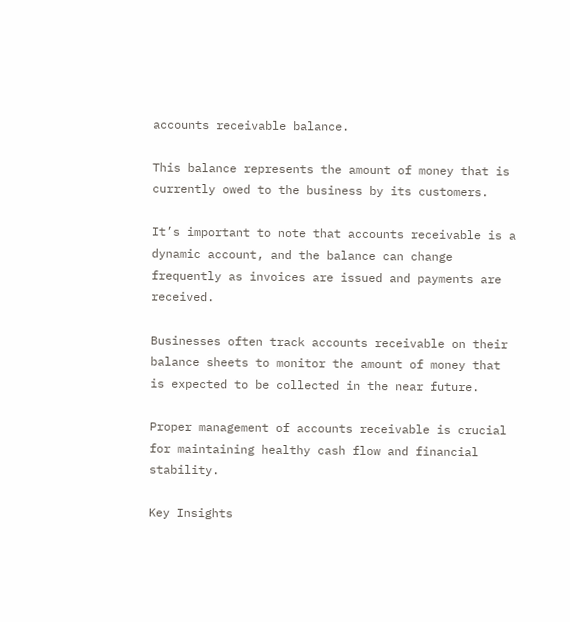accounts receivable balance.

This balance represents the amount of money that is currently owed to the business by its customers.

It’s important to note that accounts receivable is a dynamic account, and the balance can change frequently as invoices are issued and payments are received.

Businesses often track accounts receivable on their balance sheets to monitor the amount of money that is expected to be collected in the near future.

Proper management of accounts receivable is crucial for maintaining healthy cash flow and financial stability.

Key Insights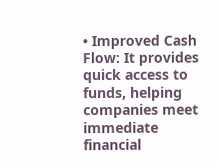• Improved Cash Flow: It provides quick access to funds, helping companies meet immediate financial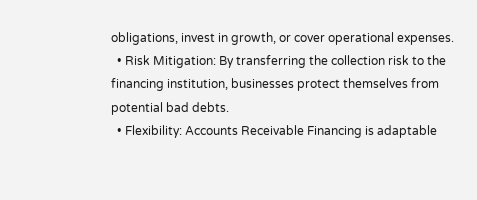obligations, invest in growth, or cover operational expenses.
  • Risk Mitigation: By transferring the collection risk to the financing institution, businesses protect themselves from potential bad debts.
  • Flexibility: Accounts Receivable Financing is adaptable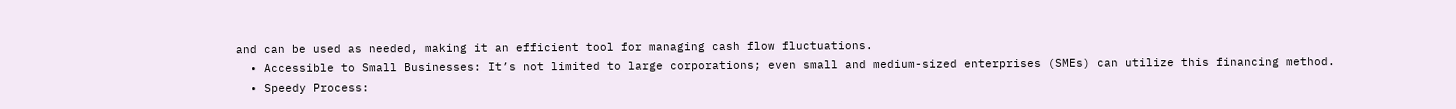and can be used as needed, making it an efficient tool for managing cash flow fluctuations.
  • Accessible to Small Businesses: It’s not limited to large corporations; even small and medium-sized enterprises (SMEs) can utilize this financing method.
  • Speedy Process: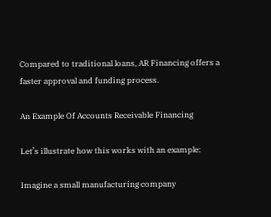Compared to traditional loans, AR Financing offers a faster approval and funding process.

An Example Of Accounts Receivable Financing

Let’s illustrate how this works with an example:

Imagine a small manufacturing company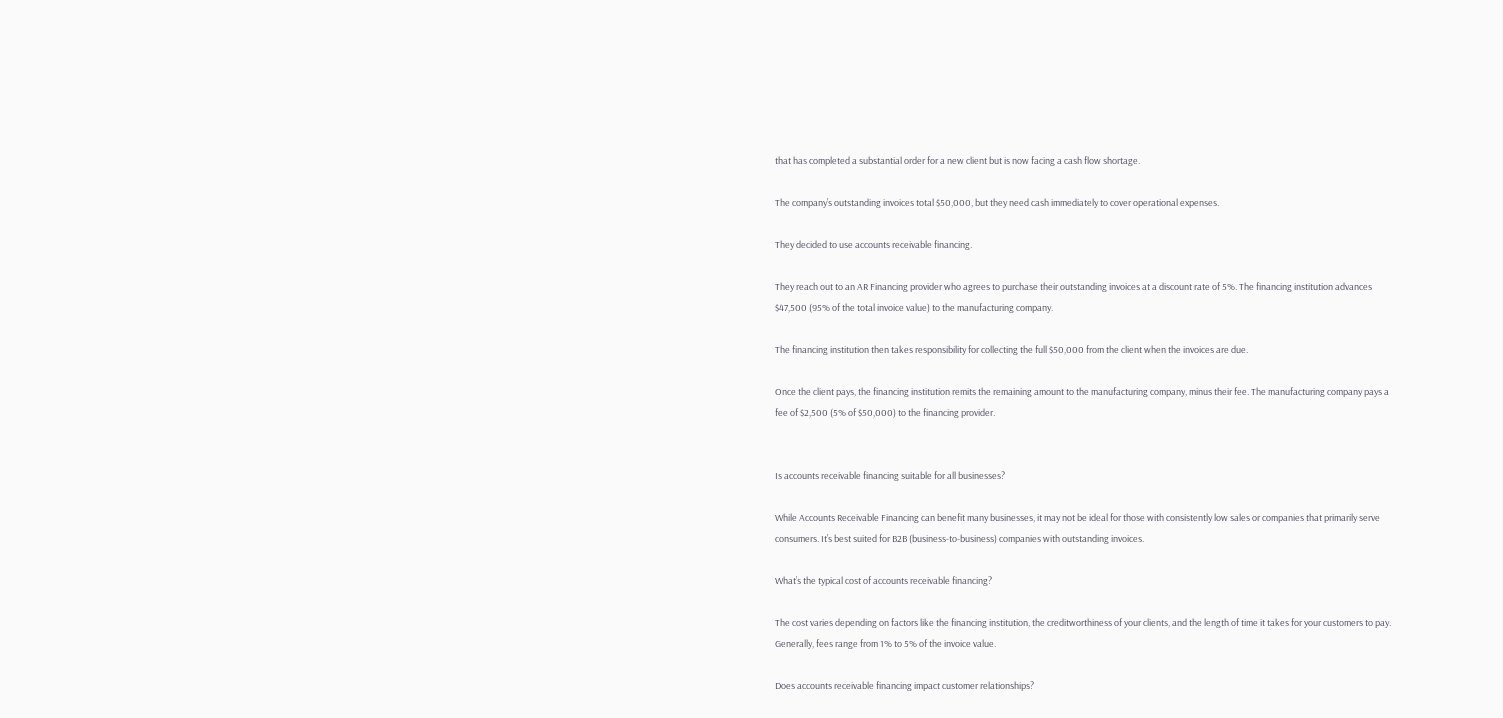that has completed a substantial order for a new client but is now facing a cash flow shortage.

The company’s outstanding invoices total $50,000, but they need cash immediately to cover operational expenses.

They decided to use accounts receivable financing.

They reach out to an AR Financing provider who agrees to purchase their outstanding invoices at a discount rate of 5%. The financing institution advances $47,500 (95% of the total invoice value) to the manufacturing company.

The financing institution then takes responsibility for collecting the full $50,000 from the client when the invoices are due.

Once the client pays, the financing institution remits the remaining amount to the manufacturing company, minus their fee. The manufacturing company pays a fee of $2,500 (5% of $50,000) to the financing provider.


Is accounts receivable financing suitable for all businesses?

While Accounts Receivable Financing can benefit many businesses, it may not be ideal for those with consistently low sales or companies that primarily serve consumers. It’s best suited for B2B (business-to-business) companies with outstanding invoices.

What’s the typical cost of accounts receivable financing?

The cost varies depending on factors like the financing institution, the creditworthiness of your clients, and the length of time it takes for your customers to pay. Generally, fees range from 1% to 5% of the invoice value.

Does accounts receivable financing impact customer relationships?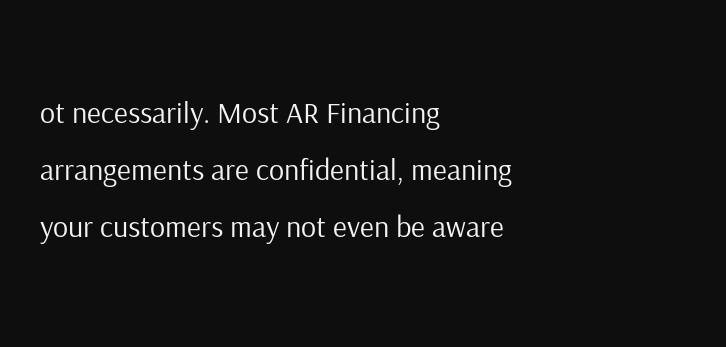ot necessarily. Most AR Financing arrangements are confidential, meaning your customers may not even be aware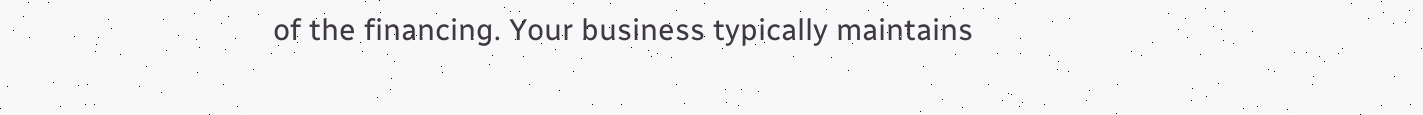of the financing. Your business typically maintains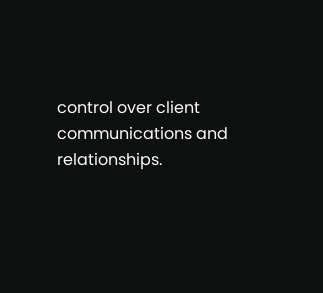control over client communications and relationships.